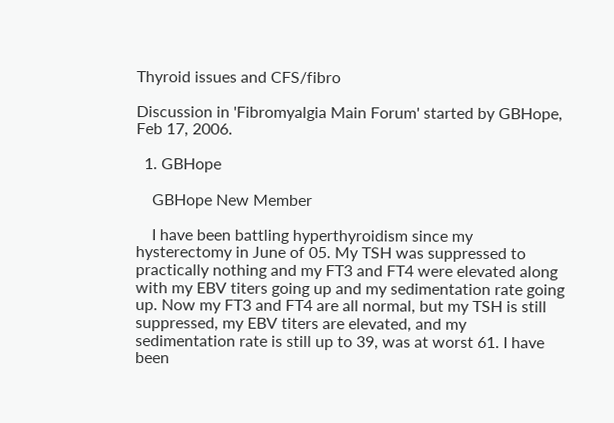Thyroid issues and CFS/fibro

Discussion in 'Fibromyalgia Main Forum' started by GBHope, Feb 17, 2006.

  1. GBHope

    GBHope New Member

    I have been battling hyperthyroidism since my hysterectomy in June of 05. My TSH was suppressed to practically nothing and my FT3 and FT4 were elevated along with my EBV titers going up and my sedimentation rate going up. Now my FT3 and FT4 are all normal, but my TSH is still suppressed, my EBV titers are elevated, and my sedimentation rate is still up to 39, was at worst 61. I have been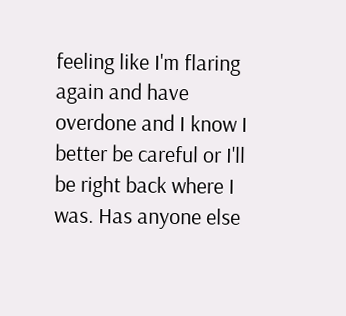feeling like I'm flaring again and have overdone and I know I better be careful or I'll be right back where I was. Has anyone else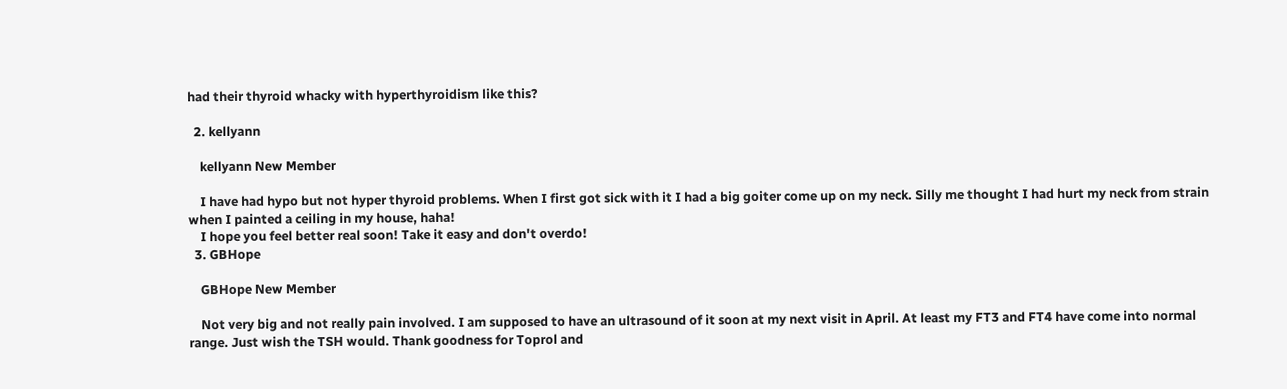had their thyroid whacky with hyperthyroidism like this?

  2. kellyann

    kellyann New Member

    I have had hypo but not hyper thyroid problems. When I first got sick with it I had a big goiter come up on my neck. Silly me thought I had hurt my neck from strain when I painted a ceiling in my house, haha!
    I hope you feel better real soon! Take it easy and don't overdo!
  3. GBHope

    GBHope New Member

    Not very big and not really pain involved. I am supposed to have an ultrasound of it soon at my next visit in April. At least my FT3 and FT4 have come into normal range. Just wish the TSH would. Thank goodness for Toprol and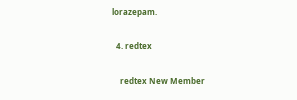lorazepam.

  4. redtex

    redtex New Member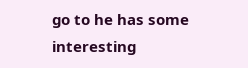go to he has some interesting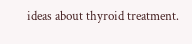ideas about thyroid treatment.